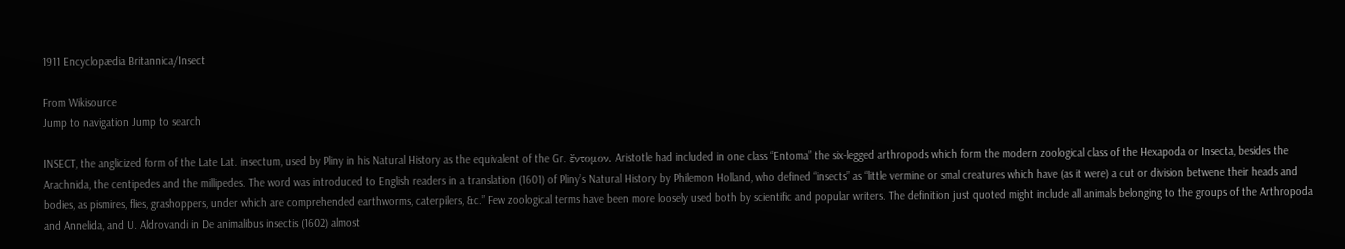1911 Encyclopædia Britannica/Insect

From Wikisource
Jump to navigation Jump to search

INSECT, the anglicized form of the Late Lat. insectum, used by Pliny in his Natural History as the equivalent of the Gr. ἔντομον. Aristotle had included in one class “Entoma” the six-legged arthropods which form the modern zoological class of the Hexapoda or Insecta, besides the Arachnida, the centipedes and the millipedes. The word was introduced to English readers in a translation (1601) of Pliny’s Natural History by Philemon Holland, who defined “insects” as “little vermine or smal creatures which have (as it were) a cut or division betwene their heads and bodies, as pismires, flies, grashoppers, under which are comprehended earthworms, caterpilers, &c.” Few zoological terms have been more loosely used both by scientific and popular writers. The definition just quoted might include all animals belonging to the groups of the Arthropoda and Annelida, and U. Aldrovandi in De animalibus insectis (1602) almost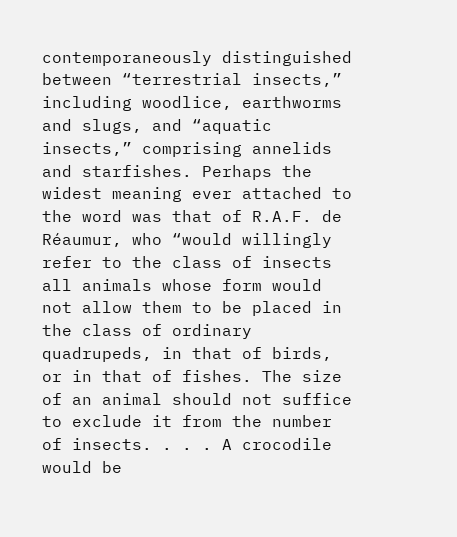contemporaneously distinguished between “terrestrial insects,” including woodlice, earthworms and slugs, and “aquatic insects,” comprising annelids and starfishes. Perhaps the widest meaning ever attached to the word was that of R.A.F. de Réaumur, who “would willingly refer to the class of insects all animals whose form would not allow them to be placed in the class of ordinary quadrupeds, in that of birds, or in that of fishes. The size of an animal should not suffice to exclude it from the number of insects. . . . A crocodile would be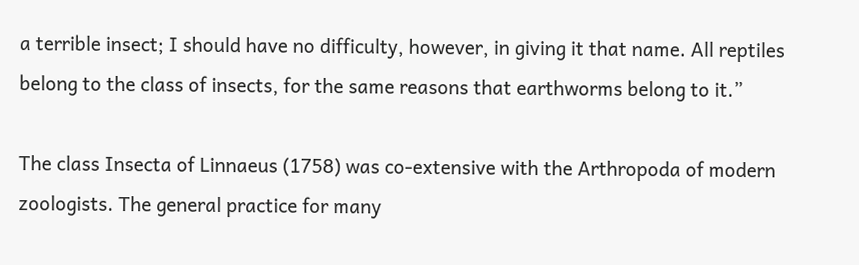a terrible insect; I should have no difficulty, however, in giving it that name. All reptiles belong to the class of insects, for the same reasons that earthworms belong to it.”

The class Insecta of Linnaeus (1758) was co-extensive with the Arthropoda of modern zoologists. The general practice for many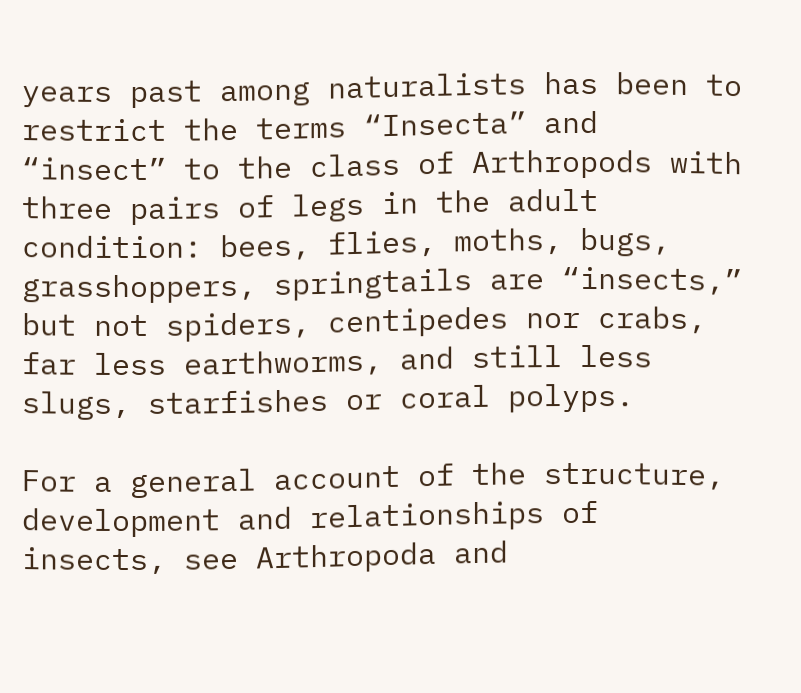years past among naturalists has been to restrict the terms “Insecta” and “insect” to the class of Arthropods with three pairs of legs in the adult condition: bees, flies, moths, bugs, grasshoppers, springtails are “insects,” but not spiders, centipedes nor crabs, far less earthworms, and still less slugs, starfishes or coral polyps.

For a general account of the structure, development and relationships of insects, see Arthropoda and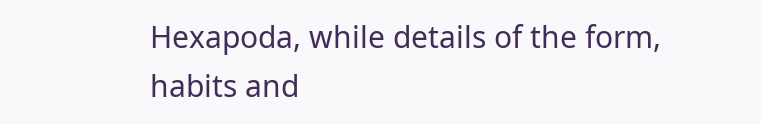Hexapoda, while details of the form, habits and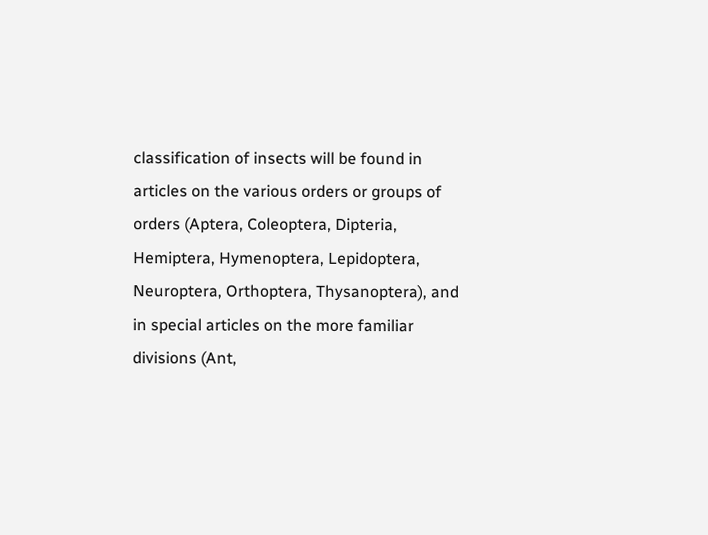classification of insects will be found in articles on the various orders or groups of orders (Aptera, Coleoptera, Dipteria, Hemiptera, Hymenoptera, Lepidoptera, Neuroptera, Orthoptera, Thysanoptera), and in special articles on the more familiar divisions (Ant,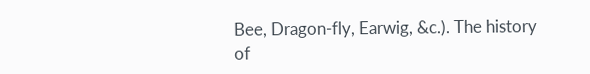Bee, Dragon-fly, Earwig, &c.). The history of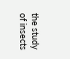the study of insects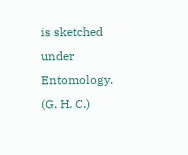is sketched under Entomology.  (G. H. C.)